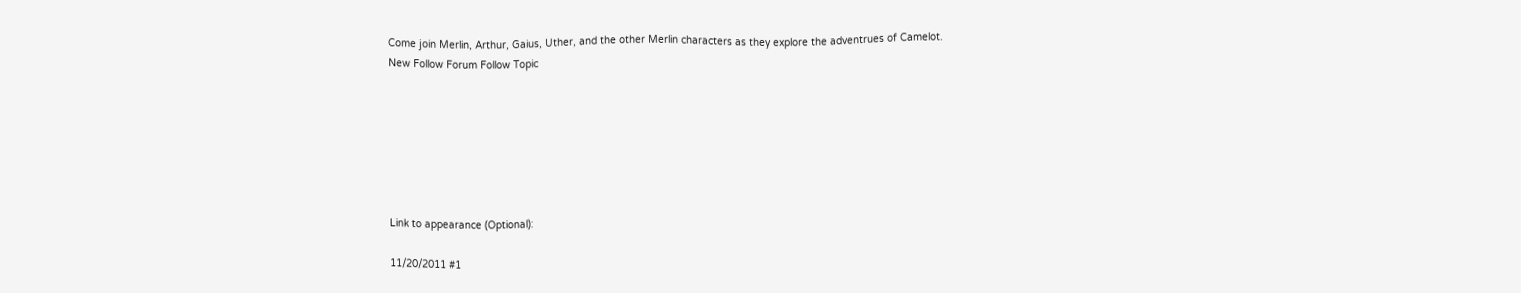Come join Merlin, Arthur, Gaius, Uther, and the other Merlin characters as they explore the adventrues of Camelot.
New Follow Forum Follow Topic







Link to appearance (Optional):

11/20/2011 #1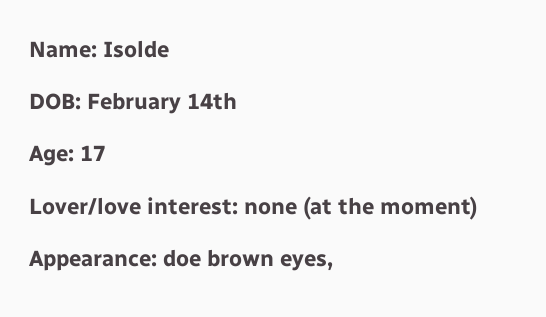Name: Isolde

DOB: February 14th

Age: 17

Lover/love interest: none (at the moment)

Appearance: doe brown eyes,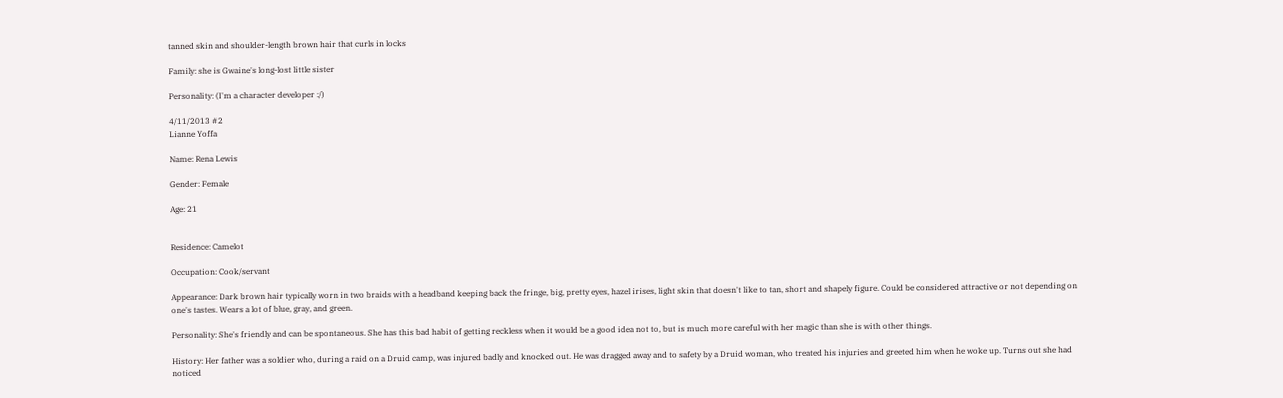tanned skin and shoulder-length brown hair that curls in locks

Family: she is Gwaine's long-lost little sister

Personality: (I'm a character developer :/)

4/11/2013 #2
Lianne Yoffa

Name: Rena Lewis

Gender: Female

Age: 21


Residence: Camelot

Occupation: Cook/servant

Appearance: Dark brown hair typically worn in two braids with a headband keeping back the fringe, big, pretty eyes, hazel irises, light skin that doesn't like to tan, short and shapely figure. Could be considered attractive or not depending on one's tastes. Wears a lot of blue, gray, and green.

Personality: She's friendly and can be spontaneous. She has this bad habit of getting reckless when it would be a good idea not to, but is much more careful with her magic than she is with other things.

History: Her father was a soldier who, during a raid on a Druid camp, was injured badly and knocked out. He was dragged away and to safety by a Druid woman, who treated his injuries and greeted him when he woke up. Turns out she had noticed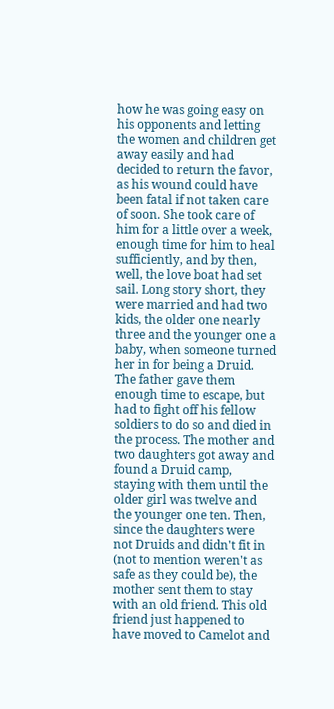how he was going easy on his opponents and letting the women and children get away easily and had decided to return the favor, as his wound could have been fatal if not taken care of soon. She took care of him for a little over a week, enough time for him to heal sufficiently, and by then, well, the love boat had set sail. Long story short, they were married and had two kids, the older one nearly three and the younger one a baby, when someone turned her in for being a Druid. The father gave them enough time to escape, but had to fight off his fellow soldiers to do so and died in the process. The mother and two daughters got away and found a Druid camp, staying with them until the older girl was twelve and the younger one ten. Then, since the daughters were not Druids and didn't fit in (not to mention weren't as safe as they could be), the mother sent them to stay with an old friend. This old friend just happened to have moved to Camelot and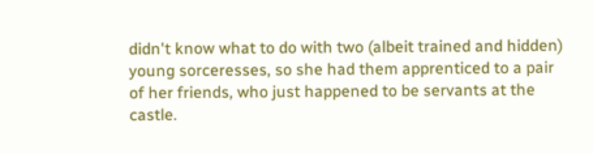didn't know what to do with two (albeit trained and hidden) young sorceresses, so she had them apprenticed to a pair of her friends, who just happened to be servants at the castle.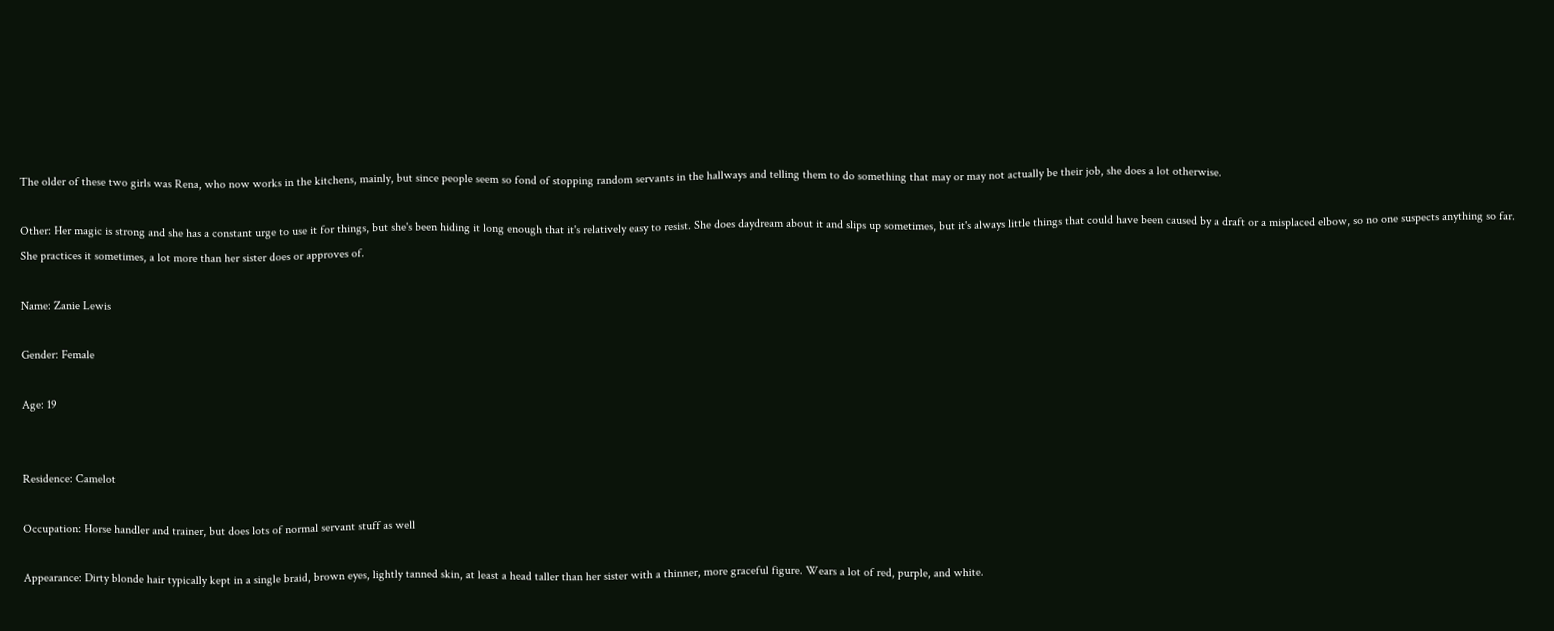The older of these two girls was Rena, who now works in the kitchens, mainly, but since people seem so fond of stopping random servants in the hallways and telling them to do something that may or may not actually be their job, she does a lot otherwise.

Other: Her magic is strong and she has a constant urge to use it for things, but she's been hiding it long enough that it's relatively easy to resist. She does daydream about it and slips up sometimes, but it's always little things that could have been caused by a draft or a misplaced elbow, so no one suspects anything so far. She practices it sometimes, a lot more than her sister does or approves of.

Name: Zanie Lewis

Gender: Female

Age: 19


Residence: Camelot

Occupation: Horse handler and trainer, but does lots of normal servant stuff as well

Appearance: Dirty blonde hair typically kept in a single braid, brown eyes, lightly tanned skin, at least a head taller than her sister with a thinner, more graceful figure. Wears a lot of red, purple, and white.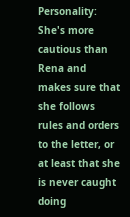Personality: She's more cautious than Rena and makes sure that she follows rules and orders to the letter, or at least that she is never caught doing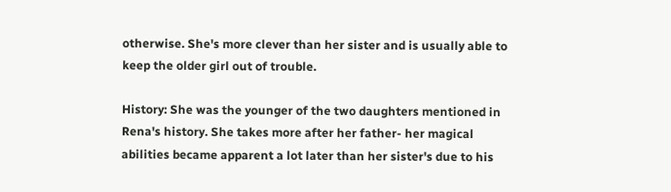otherwise. She's more clever than her sister and is usually able to keep the older girl out of trouble.

History: She was the younger of the two daughters mentioned in Rena's history. She takes more after her father- her magical abilities became apparent a lot later than her sister's due to his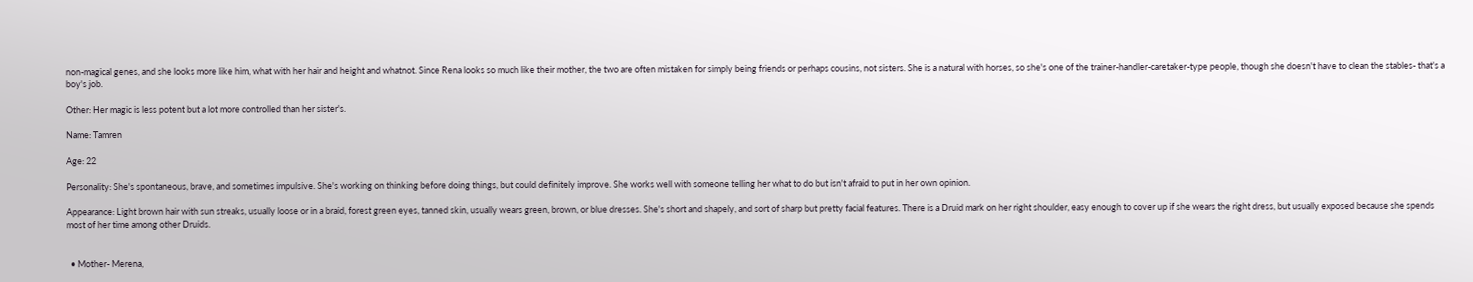non-magical genes, and she looks more like him, what with her hair and height and whatnot. Since Rena looks so much like their mother, the two are often mistaken for simply being friends or perhaps cousins, not sisters. She is a natural with horses, so she's one of the trainer-handler-caretaker-type people, though she doesn't have to clean the stables- that's a boy's job.

Other: Her magic is less potent but a lot more controlled than her sister's.

Name: Tamren

Age: 22

Personality: She's spontaneous, brave, and sometimes impulsive. She's working on thinking before doing things, but could definitely improve. She works well with someone telling her what to do but isn't afraid to put in her own opinion.

Appearance: Light brown hair with sun streaks, usually loose or in a braid, forest green eyes, tanned skin, usually wears green, brown, or blue dresses. She's short and shapely, and sort of sharp but pretty facial features. There is a Druid mark on her right shoulder, easy enough to cover up if she wears the right dress, but usually exposed because she spends most of her time among other Druids.


  • Mother- Merena,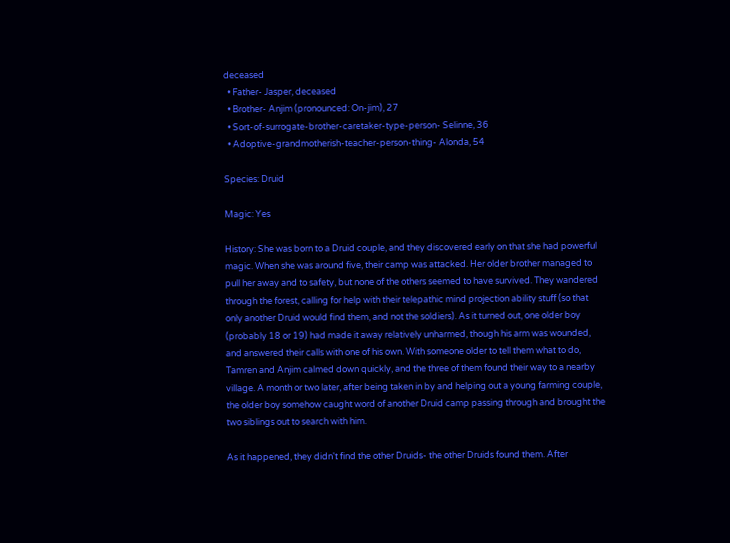deceased
  • Father- Jasper, deceased
  • Brother- Anjim (pronounced: On-jim), 27
  • Sort-of-surrogate-brother-caretaker-type-person- Selinne, 36
  • Adoptive-grandmotherish-teacher-person-thing- Alonda, 54

Species: Druid

Magic: Yes

History: She was born to a Druid couple, and they discovered early on that she had powerful magic. When she was around five, their camp was attacked. Her older brother managed to pull her away and to safety, but none of the others seemed to have survived. They wandered through the forest, calling for help with their telepathic mind projection ability stuff (so that only another Druid would find them, and not the soldiers). As it turned out, one older boy (probably 18 or 19) had made it away relatively unharmed, though his arm was wounded, and answered their calls with one of his own. With someone older to tell them what to do, Tamren and Anjim calmed down quickly, and the three of them found their way to a nearby village. A month or two later, after being taken in by and helping out a young farming couple, the older boy somehow caught word of another Druid camp passing through and brought the two siblings out to search with him.

As it happened, they didn't find the other Druids- the other Druids found them. After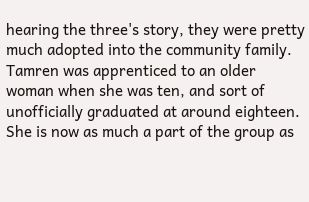hearing the three's story, they were pretty much adopted into the community family. Tamren was apprenticed to an older woman when she was ten, and sort of unofficially graduated at around eighteen. She is now as much a part of the group as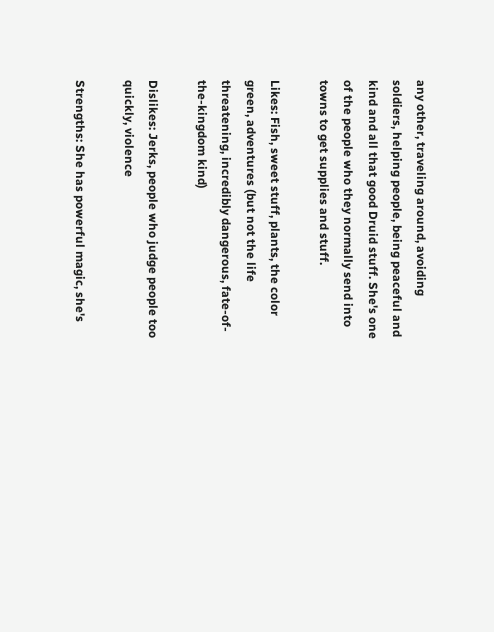any other, traveling around, avoiding soldiers, helping people, being peaceful and kind and all that good Druid stuff. She's one of the people who they normally send into towns to get supplies and stuff.

Likes: Fish, sweet stuff, plants, the color green, adventures (but not the life threatening, incredibly dangerous, fate-of-the-kingdom kind)

Dislikes: Jerks, people who judge people too quickly, violence

Strengths: She has powerful magic, she's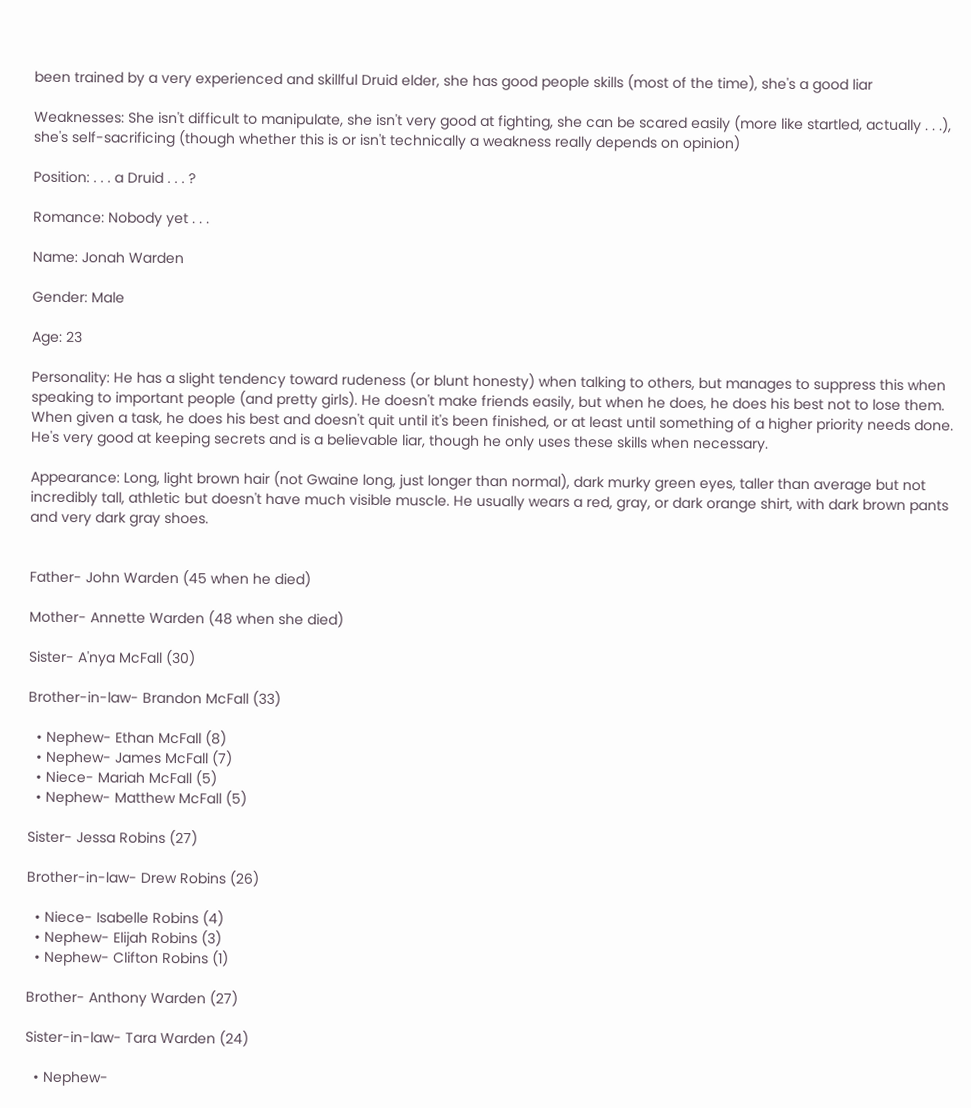been trained by a very experienced and skillful Druid elder, she has good people skills (most of the time), she's a good liar

Weaknesses: She isn't difficult to manipulate, she isn't very good at fighting, she can be scared easily (more like startled, actually . . .), she's self-sacrificing (though whether this is or isn't technically a weakness really depends on opinion)

Position: . . . a Druid . . . ?

Romance: Nobody yet . . .

Name: Jonah Warden

Gender: Male

Age: 23

Personality: He has a slight tendency toward rudeness (or blunt honesty) when talking to others, but manages to suppress this when speaking to important people (and pretty girls). He doesn't make friends easily, but when he does, he does his best not to lose them. When given a task, he does his best and doesn't quit until it's been finished, or at least until something of a higher priority needs done. He's very good at keeping secrets and is a believable liar, though he only uses these skills when necessary.

Appearance: Long, light brown hair (not Gwaine long, just longer than normal), dark murky green eyes, taller than average but not incredibly tall, athletic but doesn't have much visible muscle. He usually wears a red, gray, or dark orange shirt, with dark brown pants and very dark gray shoes.


Father- John Warden (45 when he died)

Mother- Annette Warden (48 when she died)

Sister- A'nya McFall (30)

Brother-in-law- Brandon McFall (33)

  • Nephew- Ethan McFall (8)
  • Nephew- James McFall (7)
  • Niece- Mariah McFall (5)
  • Nephew- Matthew McFall (5)

Sister- Jessa Robins (27)

Brother-in-law- Drew Robins (26)

  • Niece- Isabelle Robins (4)
  • Nephew- Elijah Robins (3)
  • Nephew- Clifton Robins (1)

Brother- Anthony Warden (27)

Sister-in-law- Tara Warden (24)

  • Nephew-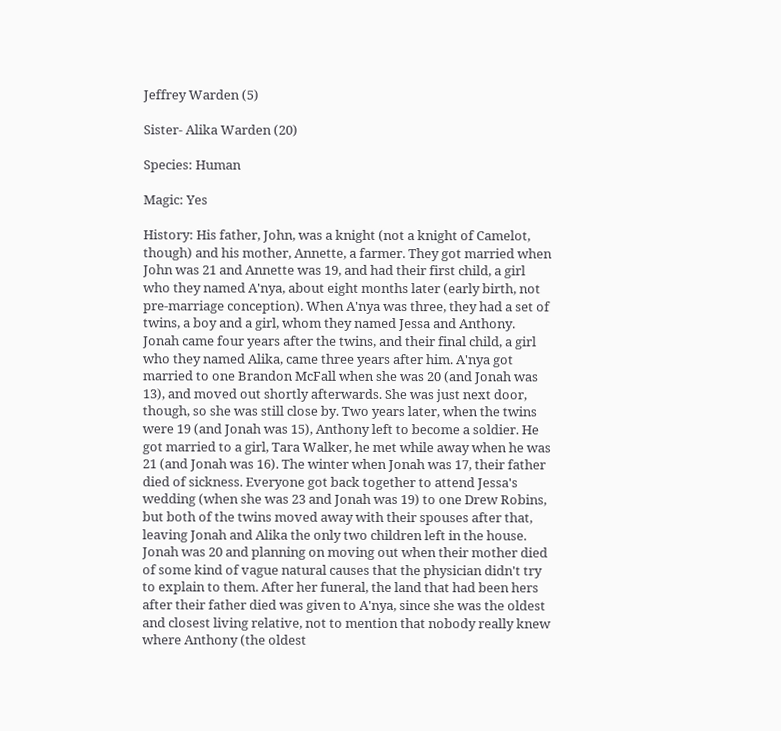Jeffrey Warden (5)

Sister- Alika Warden (20)

Species: Human

Magic: Yes

History: His father, John, was a knight (not a knight of Camelot, though) and his mother, Annette, a farmer. They got married when John was 21 and Annette was 19, and had their first child, a girl who they named A'nya, about eight months later (early birth, not pre-marriage conception). When A'nya was three, they had a set of twins, a boy and a girl, whom they named Jessa and Anthony. Jonah came four years after the twins, and their final child, a girl who they named Alika, came three years after him. A'nya got married to one Brandon McFall when she was 20 (and Jonah was 13), and moved out shortly afterwards. She was just next door, though, so she was still close by. Two years later, when the twins were 19 (and Jonah was 15), Anthony left to become a soldier. He got married to a girl, Tara Walker, he met while away when he was 21 (and Jonah was 16). The winter when Jonah was 17, their father died of sickness. Everyone got back together to attend Jessa's wedding (when she was 23 and Jonah was 19) to one Drew Robins, but both of the twins moved away with their spouses after that, leaving Jonah and Alika the only two children left in the house. Jonah was 20 and planning on moving out when their mother died of some kind of vague natural causes that the physician didn't try to explain to them. After her funeral, the land that had been hers after their father died was given to A'nya, since she was the oldest and closest living relative, not to mention that nobody really knew where Anthony (the oldest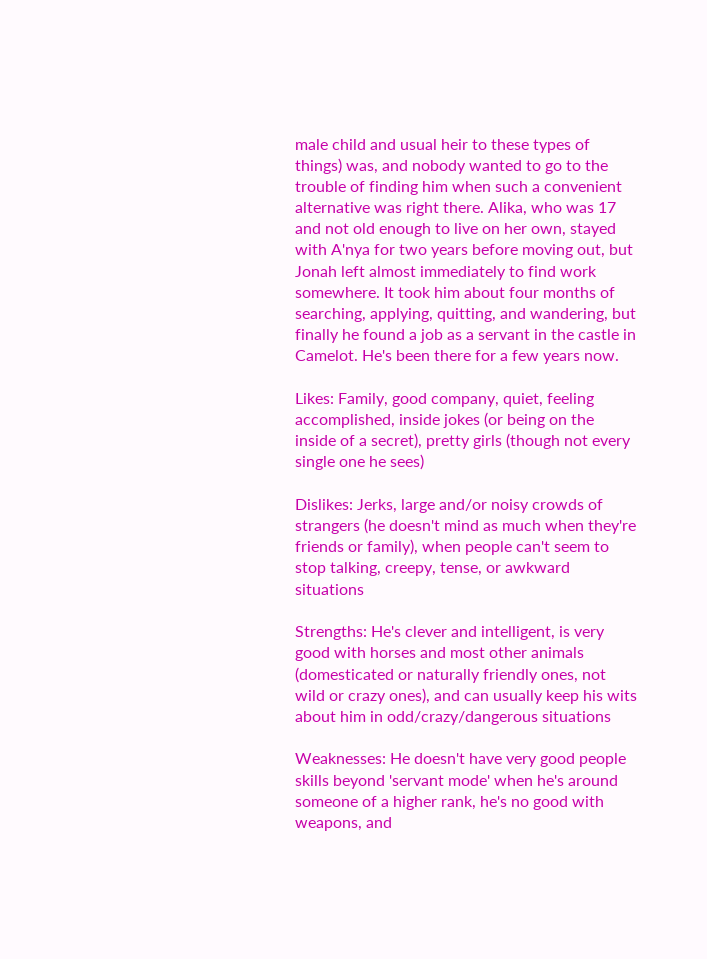male child and usual heir to these types of things) was, and nobody wanted to go to the trouble of finding him when such a convenient alternative was right there. Alika, who was 17 and not old enough to live on her own, stayed with A'nya for two years before moving out, but Jonah left almost immediately to find work somewhere. It took him about four months of searching, applying, quitting, and wandering, but finally he found a job as a servant in the castle in Camelot. He's been there for a few years now.

Likes: Family, good company, quiet, feeling accomplished, inside jokes (or being on the inside of a secret), pretty girls (though not every single one he sees)

Dislikes: Jerks, large and/or noisy crowds of strangers (he doesn't mind as much when they're friends or family), when people can't seem to stop talking, creepy, tense, or awkward situations

Strengths: He's clever and intelligent, is very good with horses and most other animals (domesticated or naturally friendly ones, not wild or crazy ones), and can usually keep his wits about him in odd/crazy/dangerous situations

Weaknesses: He doesn't have very good people skills beyond 'servant mode' when he's around someone of a higher rank, he's no good with weapons, and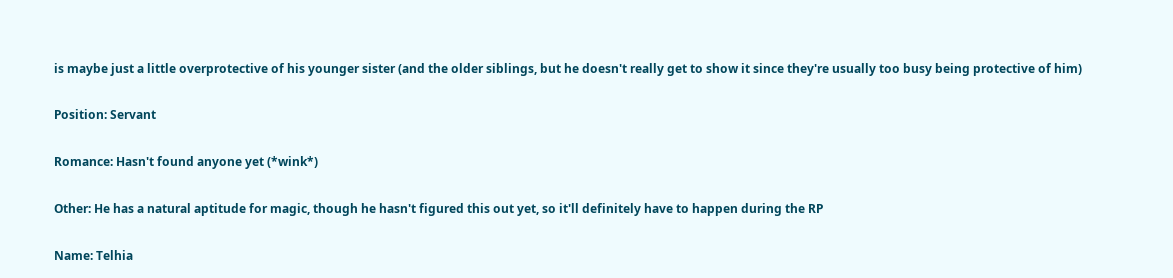is maybe just a little overprotective of his younger sister (and the older siblings, but he doesn't really get to show it since they're usually too busy being protective of him)

Position: Servant

Romance: Hasn't found anyone yet (*wink*)

Other: He has a natural aptitude for magic, though he hasn't figured this out yet, so it'll definitely have to happen during the RP

Name: Telhia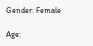Gender: Female

Age: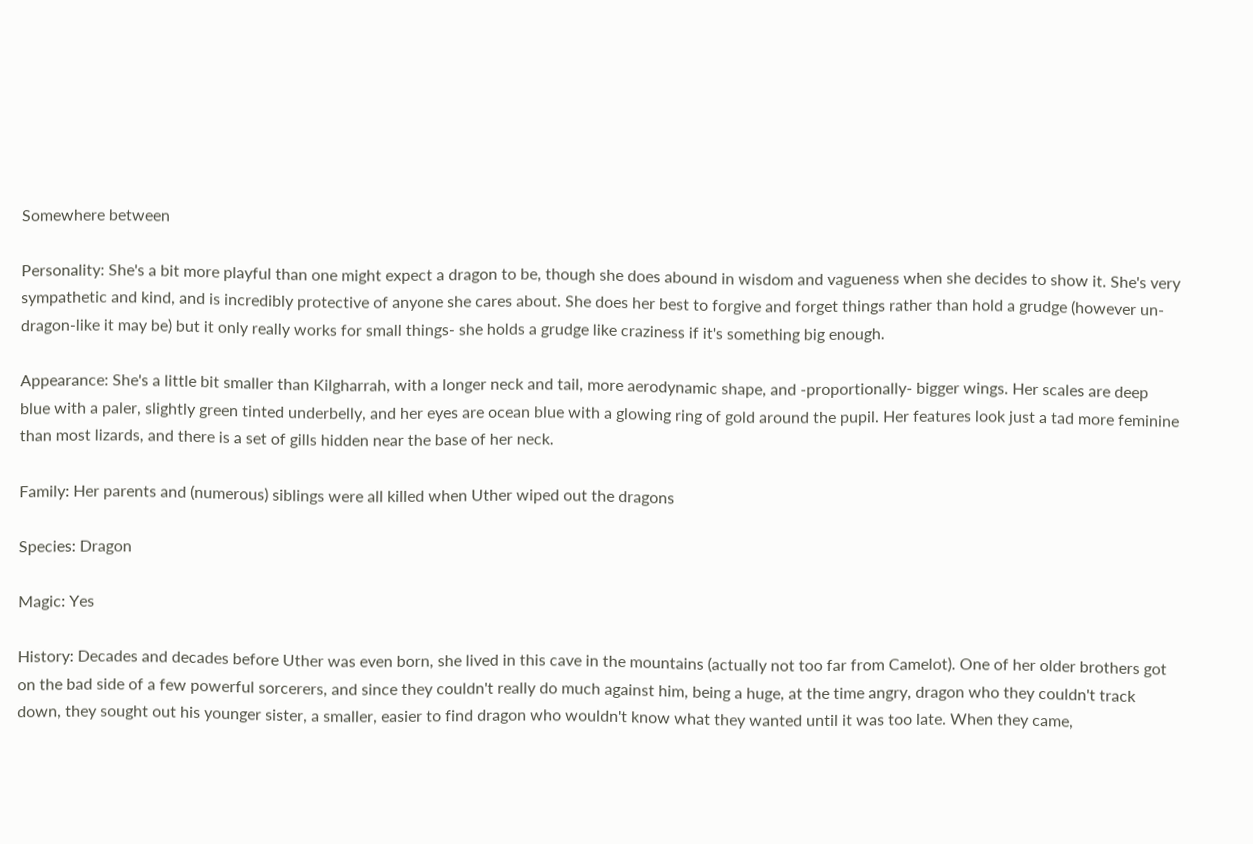Somewhere between

Personality: She's a bit more playful than one might expect a dragon to be, though she does abound in wisdom and vagueness when she decides to show it. She's very sympathetic and kind, and is incredibly protective of anyone she cares about. She does her best to forgive and forget things rather than hold a grudge (however un-dragon-like it may be) but it only really works for small things- she holds a grudge like craziness if it's something big enough.

Appearance: She's a little bit smaller than Kilgharrah, with a longer neck and tail, more aerodynamic shape, and -proportionally- bigger wings. Her scales are deep blue with a paler, slightly green tinted underbelly, and her eyes are ocean blue with a glowing ring of gold around the pupil. Her features look just a tad more feminine than most lizards, and there is a set of gills hidden near the base of her neck.

Family: Her parents and (numerous) siblings were all killed when Uther wiped out the dragons

Species: Dragon

Magic: Yes

History: Decades and decades before Uther was even born, she lived in this cave in the mountains (actually not too far from Camelot). One of her older brothers got on the bad side of a few powerful sorcerers, and since they couldn't really do much against him, being a huge, at the time angry, dragon who they couldn't track down, they sought out his younger sister, a smaller, easier to find dragon who wouldn't know what they wanted until it was too late. When they came,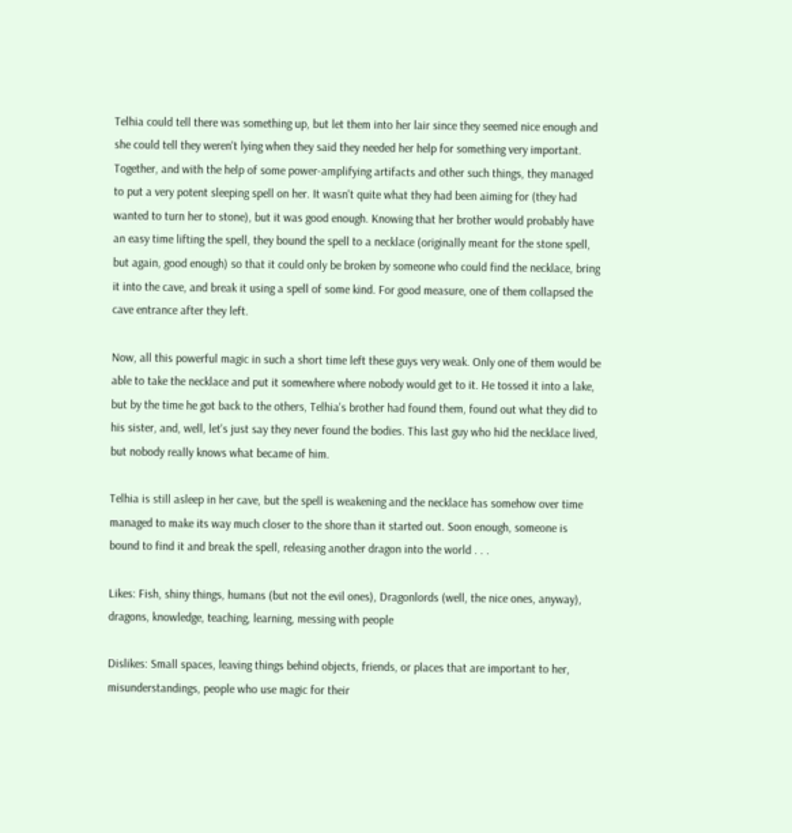Telhia could tell there was something up, but let them into her lair since they seemed nice enough and she could tell they weren't lying when they said they needed her help for something very important. Together, and with the help of some power-amplifying artifacts and other such things, they managed to put a very potent sleeping spell on her. It wasn't quite what they had been aiming for (they had wanted to turn her to stone), but it was good enough. Knowing that her brother would probably have an easy time lifting the spell, they bound the spell to a necklace (originally meant for the stone spell, but again, good enough) so that it could only be broken by someone who could find the necklace, bring it into the cave, and break it using a spell of some kind. For good measure, one of them collapsed the cave entrance after they left.

Now, all this powerful magic in such a short time left these guys very weak. Only one of them would be able to take the necklace and put it somewhere where nobody would get to it. He tossed it into a lake, but by the time he got back to the others, Telhia's brother had found them, found out what they did to his sister, and, well, let's just say they never found the bodies. This last guy who hid the necklace lived, but nobody really knows what became of him.

Telhia is still asleep in her cave, but the spell is weakening and the necklace has somehow over time managed to make its way much closer to the shore than it started out. Soon enough, someone is bound to find it and break the spell, releasing another dragon into the world . . .

Likes: Fish, shiny things, humans (but not the evil ones), Dragonlords (well, the nice ones, anyway), dragons, knowledge, teaching, learning, messing with people

Dislikes: Small spaces, leaving things behind objects, friends, or places that are important to her, misunderstandings, people who use magic for their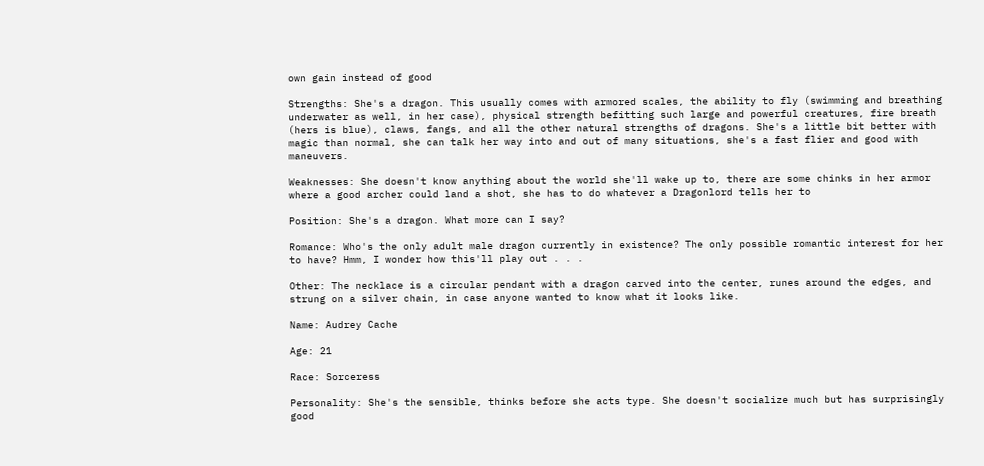own gain instead of good

Strengths: She's a dragon. This usually comes with armored scales, the ability to fly (swimming and breathing underwater as well, in her case), physical strength befitting such large and powerful creatures, fire breath (hers is blue), claws, fangs, and all the other natural strengths of dragons. She's a little bit better with magic than normal, she can talk her way into and out of many situations, she's a fast flier and good with maneuvers.

Weaknesses: She doesn't know anything about the world she'll wake up to, there are some chinks in her armor where a good archer could land a shot, she has to do whatever a Dragonlord tells her to

Position: She's a dragon. What more can I say?

Romance: Who's the only adult male dragon currently in existence? The only possible romantic interest for her to have? Hmm, I wonder how this'll play out . . .

Other: The necklace is a circular pendant with a dragon carved into the center, runes around the edges, and strung on a silver chain, in case anyone wanted to know what it looks like.

Name: Audrey Cache

Age: 21

Race: Sorceress

Personality: She's the sensible, thinks before she acts type. She doesn't socialize much but has surprisingly good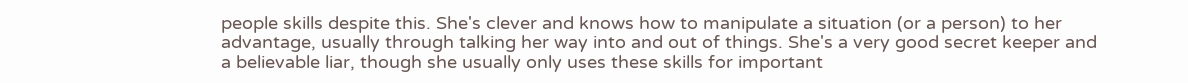people skills despite this. She's clever and knows how to manipulate a situation (or a person) to her advantage, usually through talking her way into and out of things. She's a very good secret keeper and a believable liar, though she usually only uses these skills for important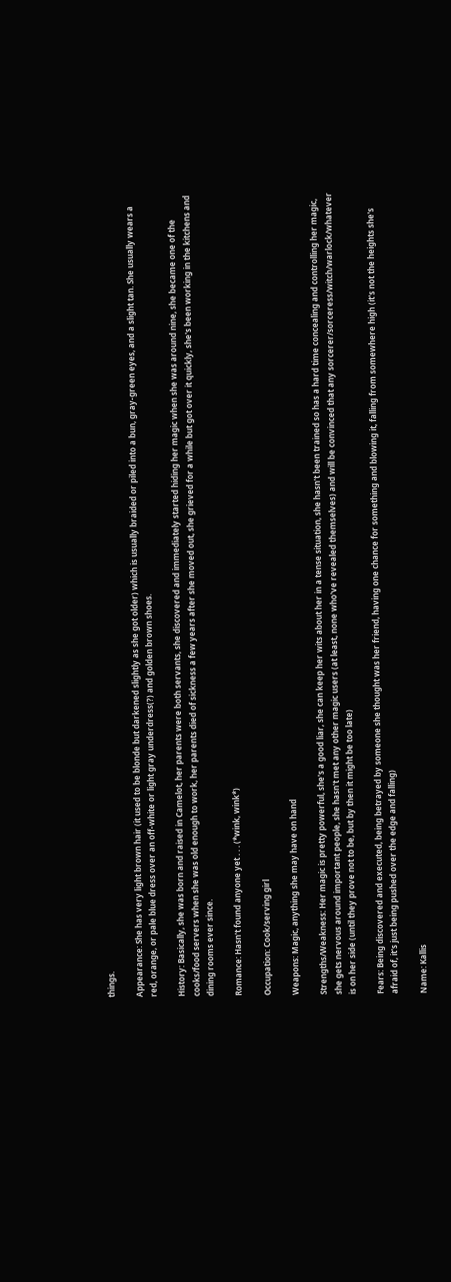things.

Appearance: She has very light brown hair (it used to be blonde but darkened slightly as she got older) which is usually braided or piled into a bun, gray-green eyes, and a slight tan. She usually wears a red, orange, or pale blue dress over an off-white or light gray underdress(?) and golden brown shoes.

History: Basically, she was born and raised in Camelot, her parents were both servants, she discovered and immediately started hiding her magic when she was around nine, she became one of the cooks/food servers when she was old enough to work, her parents died of sickness a few years after she moved out, she grieved for a while but got over it quickly, she's been working in the kitchens and dining rooms ever since.

Romance: Hasn't found anyone yet . . . (*wink, wink*)

Occupation: Cook/serving girl

Weapons: Magic, anything she may have on hand

Strengths/Weakness: Her magic is pretty powerful, she's a good liar, she can keep her wits about her in a tense situation, she hasn't been trained so has a hard time concealing and controlling her magic, she gets nervous around important people, she hasn't met any other magic users (at least, none who've revealed themselves) and will be convinced that any sorcerer/sorceress/witch/warlock/whatever is on her side (until they prove not to be, but by then it might be too late)

Fears: Being discovered and executed, being betrayed by someone she thought was her friend, having one chance for something and blowing it, falling from somewhere high (it's not the heights she's afraid of, it's just being pushed over the edge and falling)

Name: Kallis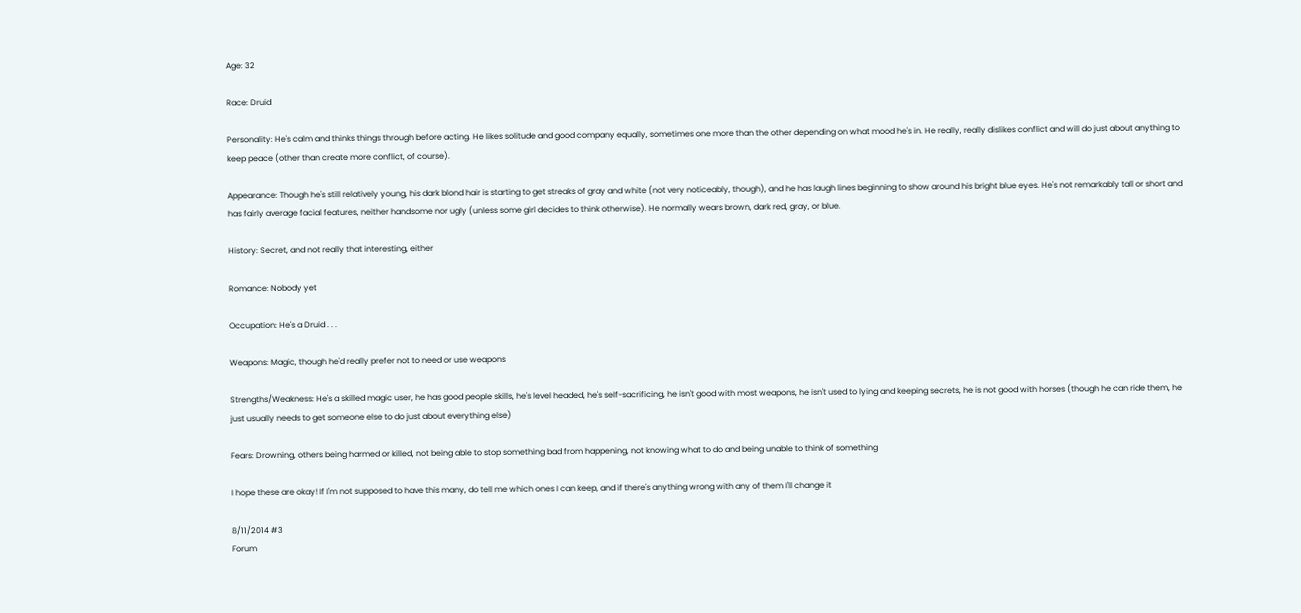Age: 32

Race: Druid

Personality: He's calm and thinks things through before acting. He likes solitude and good company equally, sometimes one more than the other depending on what mood he's in. He really, really dislikes conflict and will do just about anything to keep peace (other than create more conflict, of course).

Appearance: Though he's still relatively young, his dark blond hair is starting to get streaks of gray and white (not very noticeably, though), and he has laugh lines beginning to show around his bright blue eyes. He's not remarkably tall or short and has fairly average facial features, neither handsome nor ugly (unless some girl decides to think otherwise). He normally wears brown, dark red, gray, or blue.

History: Secret, and not really that interesting, either

Romance: Nobody yet

Occupation: He's a Druid . . .

Weapons: Magic, though he'd really prefer not to need or use weapons

Strengths/Weakness: He's a skilled magic user, he has good people skills, he's level headed, he's self-sacrificing, he isn't good with most weapons, he isn't used to lying and keeping secrets, he is not good with horses (though he can ride them, he just usually needs to get someone else to do just about everything else)

Fears: Drowning, others being harmed or killed, not being able to stop something bad from happening, not knowing what to do and being unable to think of something

I hope these are okay! If I'm not supposed to have this many, do tell me which ones I can keep, and if there's anything wrong with any of them I'll change it

8/11/2014 #3
Forum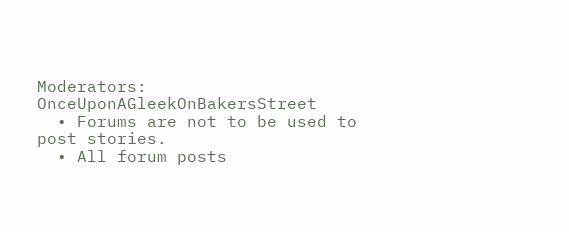Moderators: OnceUponAGleekOnBakersStreet
  • Forums are not to be used to post stories.
  • All forum posts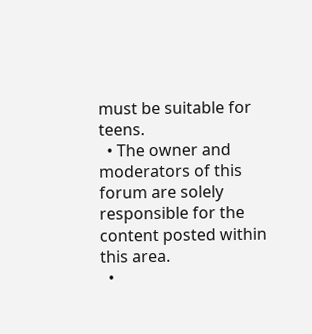must be suitable for teens.
  • The owner and moderators of this forum are solely responsible for the content posted within this area.
  •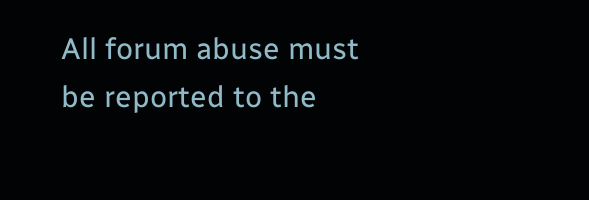All forum abuse must be reported to the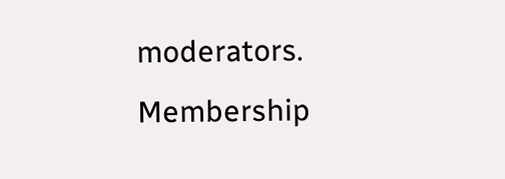moderators.
Membership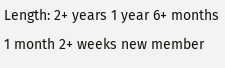Length: 2+ years 1 year 6+ months 1 month 2+ weeks new member